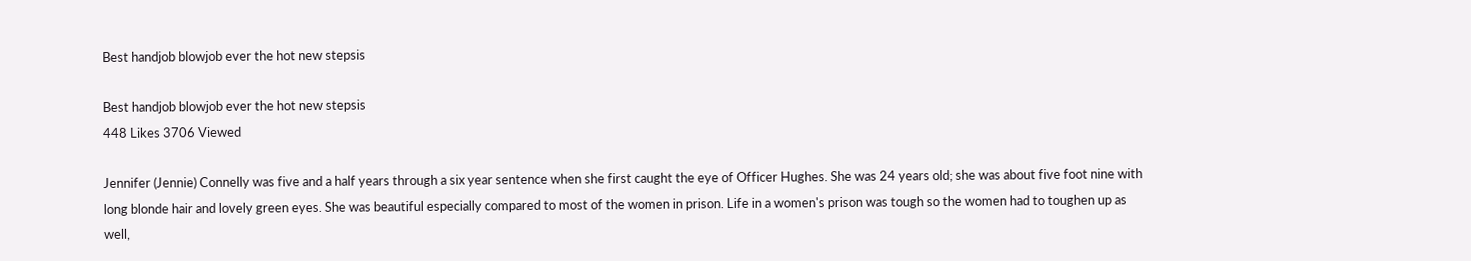Best handjob blowjob ever the hot new stepsis

Best handjob blowjob ever the hot new stepsis
448 Likes 3706 Viewed

Jennifer (Jennie) Connelly was five and a half years through a six year sentence when she first caught the eye of Officer Hughes. She was 24 years old; she was about five foot nine with long blonde hair and lovely green eyes. She was beautiful especially compared to most of the women in prison. Life in a women's prison was tough so the women had to toughen up as well,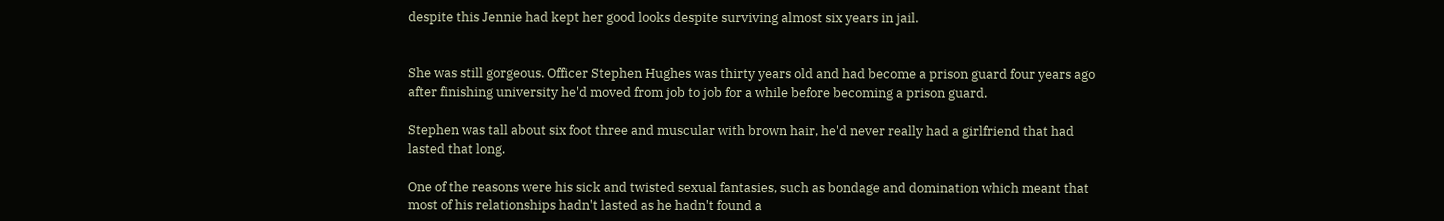despite this Jennie had kept her good looks despite surviving almost six years in jail.


She was still gorgeous. Officer Stephen Hughes was thirty years old and had become a prison guard four years ago after finishing university he'd moved from job to job for a while before becoming a prison guard.

Stephen was tall about six foot three and muscular with brown hair, he'd never really had a girlfriend that had lasted that long.

One of the reasons were his sick and twisted sexual fantasies, such as bondage and domination which meant that most of his relationships hadn't lasted as he hadn't found a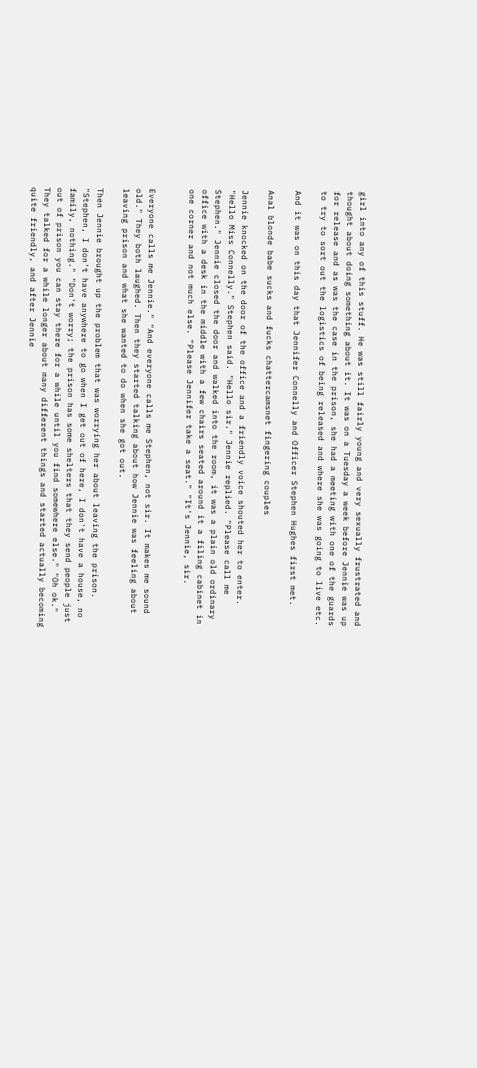girl into any of this stuff. He was still fairly young and very sexually frustrated and thought about doing something about it. It was on a Tuesday a week before Jennie was up for release and as was the case in the prison, she had a meeting with one of the guards to try to sort out the logistics of being released and where she was going to live etc.

And it was on this day that Jennifer Connelly and Officer Stephen Hughes first met.

Anal blonde babe sucks and fucks chattercamsnet fingering couples

Jennie knocked on the door of the office and a friendly voice shouted her to enter. "Hello Miss Connelly." Stephen said. "Hello sir." Jennie replied. "Please call me Stephen." Jennie closed the door and walked into the room, it was a plain old ordinary office with a desk in the middle with a few chairs seated around it a filing cabinet in one corner and not much else. "Please Jennifer take a seat." "It's Jennie, sir.


Everyone calls me Jennie." "And everyone calls me Stephen, not sir. It makes me sound old." They both laughed. Then they started talking about how Jennie was feeling about leaving prison and what she wanted to do when she got out.

Then Jennie brought up the problem that was worrying her about leaving the prison. "Stephen, I don't have anywhere to go when I get out of here, I don't have a house, no family, nothing." "Don't worry; the prison has some shelters that they send people just out of prison you can stay there for a while until you find somewhere else." "Oh ok." They talked for a while longer about many different things and started actually becoming quite friendly, and after Jennie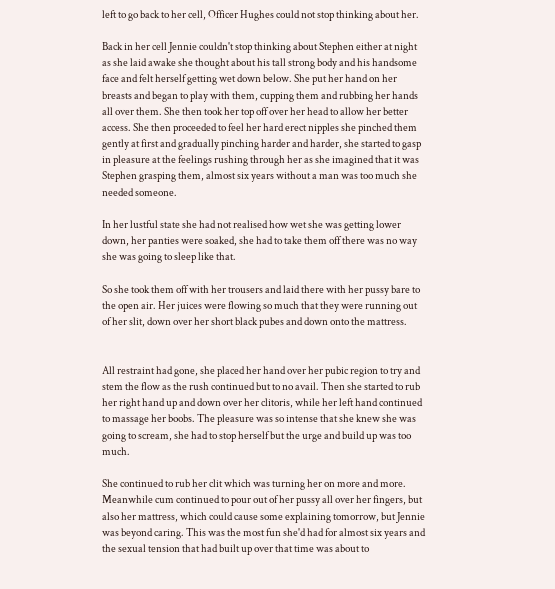left to go back to her cell, Officer Hughes could not stop thinking about her.

Back in her cell Jennie couldn't stop thinking about Stephen either at night as she laid awake she thought about his tall strong body and his handsome face and felt herself getting wet down below. She put her hand on her breasts and began to play with them, cupping them and rubbing her hands all over them. She then took her top off over her head to allow her better access. She then proceeded to feel her hard erect nipples she pinched them gently at first and gradually pinching harder and harder, she started to gasp in pleasure at the feelings rushing through her as she imagined that it was Stephen grasping them, almost six years without a man was too much she needed someone.

In her lustful state she had not realised how wet she was getting lower down, her panties were soaked, she had to take them off there was no way she was going to sleep like that.

So she took them off with her trousers and laid there with her pussy bare to the open air. Her juices were flowing so much that they were running out of her slit, down over her short black pubes and down onto the mattress.


All restraint had gone, she placed her hand over her pubic region to try and stem the flow as the rush continued but to no avail. Then she started to rub her right hand up and down over her clitoris, while her left hand continued to massage her boobs. The pleasure was so intense that she knew she was going to scream, she had to stop herself but the urge and build up was too much.

She continued to rub her clit which was turning her on more and more. Meanwhile cum continued to pour out of her pussy all over her fingers, but also her mattress, which could cause some explaining tomorrow, but Jennie was beyond caring. This was the most fun she'd had for almost six years and the sexual tension that had built up over that time was about to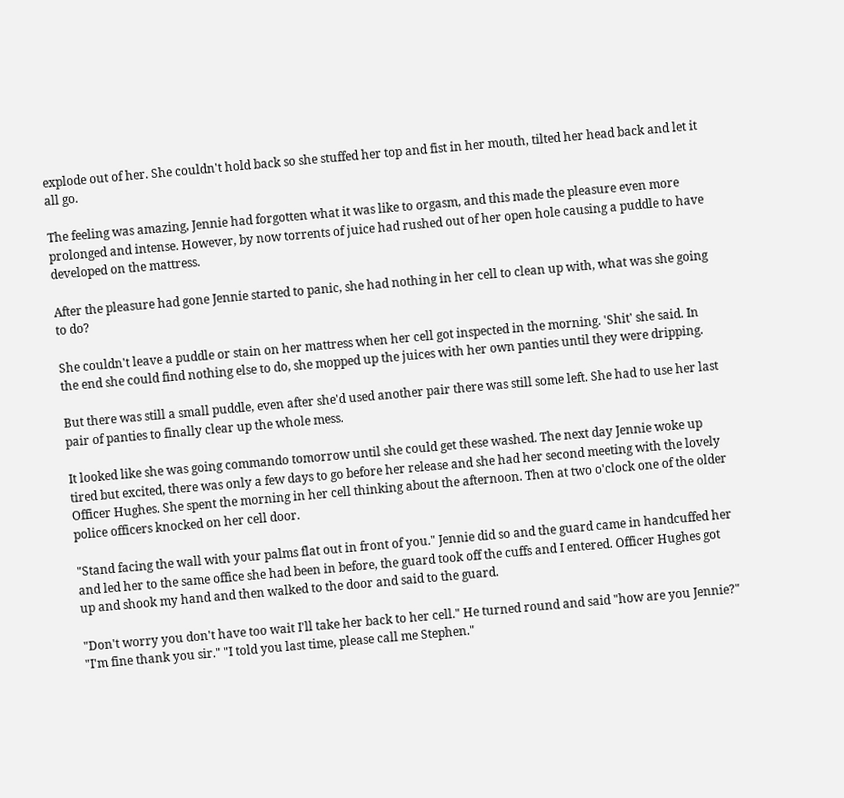explode out of her. She couldn't hold back so she stuffed her top and fist in her mouth, tilted her head back and let it all go.

The feeling was amazing, Jennie had forgotten what it was like to orgasm, and this made the pleasure even more prolonged and intense. However, by now torrents of juice had rushed out of her open hole causing a puddle to have developed on the mattress.

After the pleasure had gone Jennie started to panic, she had nothing in her cell to clean up with, what was she going to do?

She couldn't leave a puddle or stain on her mattress when her cell got inspected in the morning. 'Shit' she said. In the end she could find nothing else to do, she mopped up the juices with her own panties until they were dripping.

But there was still a small puddle, even after she'd used another pair there was still some left. She had to use her last pair of panties to finally clear up the whole mess.

It looked like she was going commando tomorrow until she could get these washed. The next day Jennie woke up tired but excited, there was only a few days to go before her release and she had her second meeting with the lovely Officer Hughes. She spent the morning in her cell thinking about the afternoon. Then at two o'clock one of the older police officers knocked on her cell door.

"Stand facing the wall with your palms flat out in front of you." Jennie did so and the guard came in handcuffed her and led her to the same office she had been in before, the guard took off the cuffs and I entered. Officer Hughes got up and shook my hand and then walked to the door and said to the guard.

"Don't worry you don't have too wait I'll take her back to her cell." He turned round and said "how are you Jennie?" "I'm fine thank you sir." "I told you last time, please call me Stephen."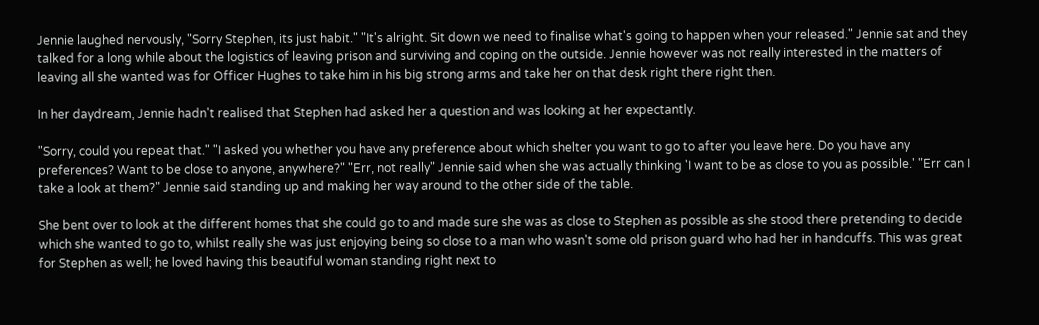Jennie laughed nervously, "Sorry Stephen, its just habit." "It's alright. Sit down we need to finalise what's going to happen when your released." Jennie sat and they talked for a long while about the logistics of leaving prison and surviving and coping on the outside. Jennie however was not really interested in the matters of leaving all she wanted was for Officer Hughes to take him in his big strong arms and take her on that desk right there right then.

In her daydream, Jennie hadn't realised that Stephen had asked her a question and was looking at her expectantly.

"Sorry, could you repeat that." "I asked you whether you have any preference about which shelter you want to go to after you leave here. Do you have any preferences? Want to be close to anyone, anywhere?" "Err, not really" Jennie said when she was actually thinking 'I want to be as close to you as possible.' "Err can I take a look at them?" Jennie said standing up and making her way around to the other side of the table.

She bent over to look at the different homes that she could go to and made sure she was as close to Stephen as possible as she stood there pretending to decide which she wanted to go to, whilst really she was just enjoying being so close to a man who wasn't some old prison guard who had her in handcuffs. This was great for Stephen as well; he loved having this beautiful woman standing right next to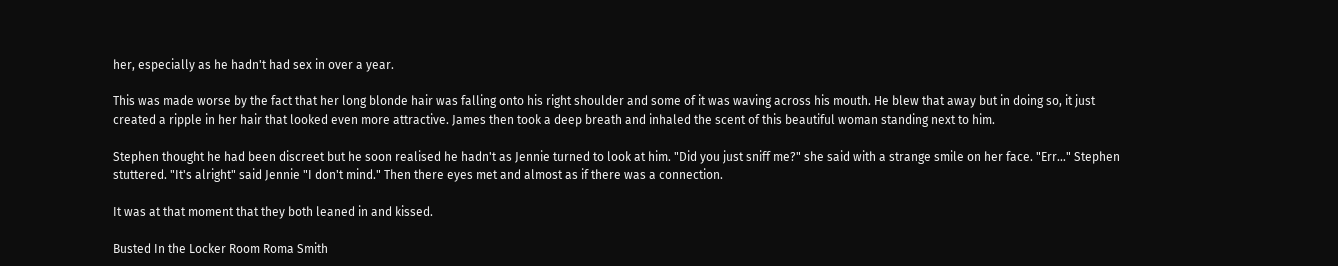her, especially as he hadn't had sex in over a year.

This was made worse by the fact that her long blonde hair was falling onto his right shoulder and some of it was waving across his mouth. He blew that away but in doing so, it just created a ripple in her hair that looked even more attractive. James then took a deep breath and inhaled the scent of this beautiful woman standing next to him.

Stephen thought he had been discreet but he soon realised he hadn't as Jennie turned to look at him. "Did you just sniff me?" she said with a strange smile on her face. "Err…" Stephen stuttered. "It's alright" said Jennie "I don't mind." Then there eyes met and almost as if there was a connection.

It was at that moment that they both leaned in and kissed.

Busted In the Locker Room Roma Smith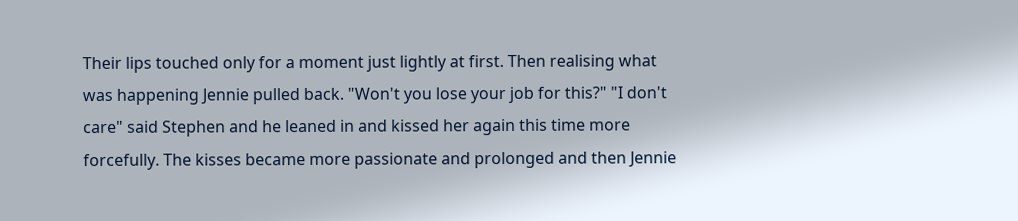Their lips touched only for a moment just lightly at first. Then realising what was happening Jennie pulled back. "Won't you lose your job for this?" "I don't care" said Stephen and he leaned in and kissed her again this time more forcefully. The kisses became more passionate and prolonged and then Jennie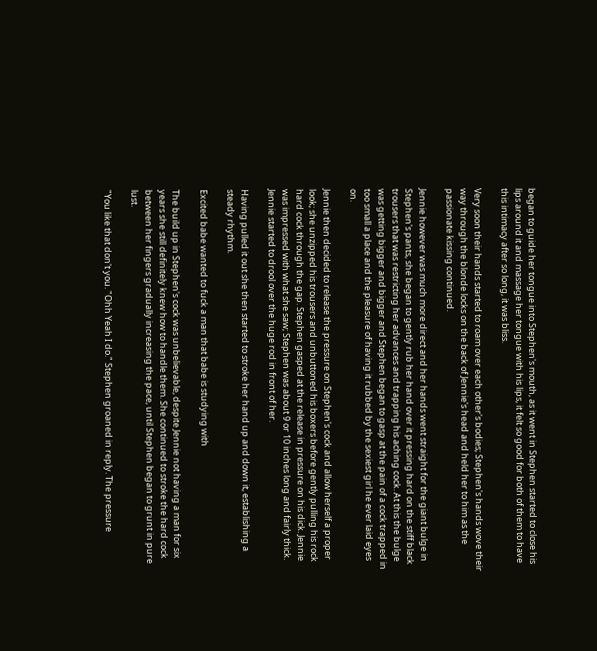began to guide her tongue into Stephen's mouth, as it went in Stephen started to close his lips around it and massage her tongue with his lips, it felt so good for both of them to have this intimacy after so long, it was bliss.

Very soon their hands started to roam over each other's bodies; Stephen's hands wove their way through the blonde locks on the back of Jennie's head and held her to him as the passionate kissing continued.

Jennie however was much more direct and her hands went straight for the giant bulge in Stephen's pants, she began to gently rub her hand over it pressing hard on the stiff black trousers that was restricting her advances and trapping his aching cock. At this the bulge was getting bigger and bigger and Stephen began to gasp at the pain of a cock trapped in too small a place and the pleasure of having it rubbed by the sexiest girl he ever laid eyes on.

Jennie then decided to release the pressure on Stephen's cock and allow herself a proper look; she unzipped his trousers and unbuttoned his boxers before gently pulling his rock hard cock through the gap. Stephen gasped at the release in pressure on his dick. Jennie was impressed with what she saw; Stephen was about 9 or 10 inches long and fairly thick. Jennie started to drool over the huge rod in front of her.

Having pulled it out she then started to stroke her hand up and down it, establishing a steady rhythm.

Excited babe wanted to fuck a man that babe is studying with

The build up in Stephen's cock was unbelievable, despite Jennie not having a man for six years she still definitely knew how to handle them. She continued to stroke the hard cock between her fingers gradually increasing the pace, until Stephen began to grunt in pure lust.

"You like that don't you. "Ohh Yeah I do." Stephen groaned in reply. The pressure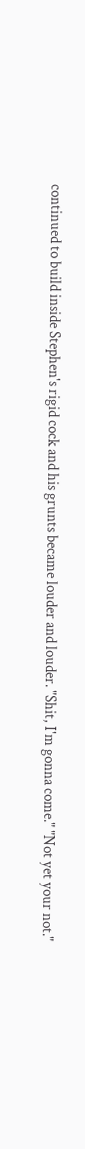continued to build inside Stephen's rigid cock and his grunts became louder and louder. "Shit, I'm gonna come." "Not yet your not."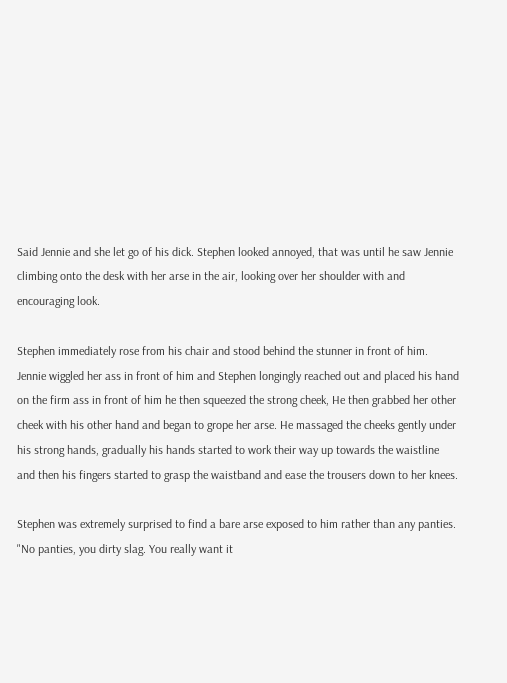Said Jennie and she let go of his dick. Stephen looked annoyed, that was until he saw Jennie climbing onto the desk with her arse in the air, looking over her shoulder with and encouraging look.

Stephen immediately rose from his chair and stood behind the stunner in front of him. Jennie wiggled her ass in front of him and Stephen longingly reached out and placed his hand on the firm ass in front of him he then squeezed the strong cheek, He then grabbed her other cheek with his other hand and began to grope her arse. He massaged the cheeks gently under his strong hands, gradually his hands started to work their way up towards the waistline and then his fingers started to grasp the waistband and ease the trousers down to her knees.

Stephen was extremely surprised to find a bare arse exposed to him rather than any panties. "No panties, you dirty slag. You really want it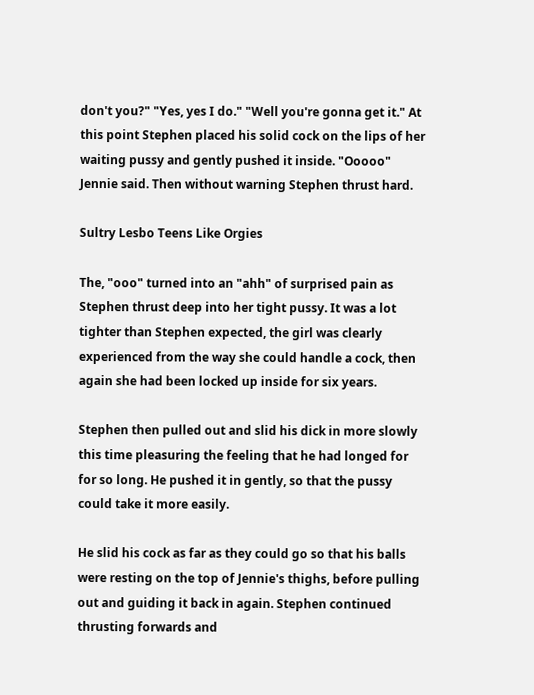don't you?" "Yes, yes I do." "Well you're gonna get it." At this point Stephen placed his solid cock on the lips of her waiting pussy and gently pushed it inside. "Ooooo" Jennie said. Then without warning Stephen thrust hard.

Sultry Lesbo Teens Like Orgies

The, "ooo" turned into an "ahh" of surprised pain as Stephen thrust deep into her tight pussy. It was a lot tighter than Stephen expected, the girl was clearly experienced from the way she could handle a cock, then again she had been locked up inside for six years.

Stephen then pulled out and slid his dick in more slowly this time pleasuring the feeling that he had longed for for so long. He pushed it in gently, so that the pussy could take it more easily.

He slid his cock as far as they could go so that his balls were resting on the top of Jennie's thighs, before pulling out and guiding it back in again. Stephen continued thrusting forwards and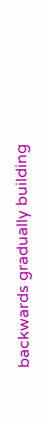backwards gradually building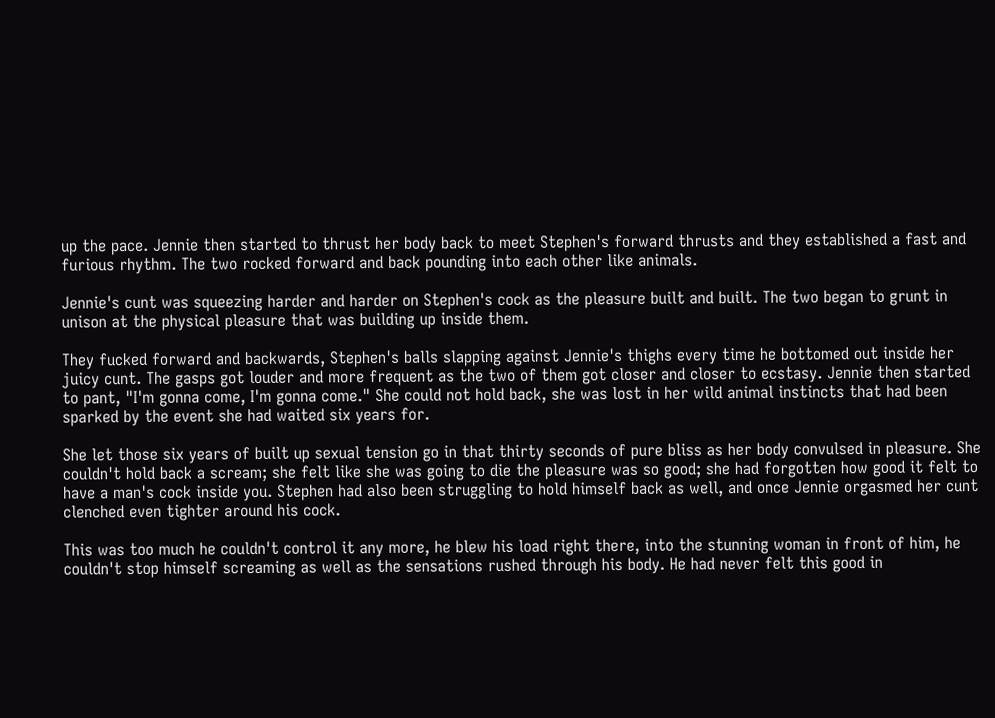up the pace. Jennie then started to thrust her body back to meet Stephen's forward thrusts and they established a fast and furious rhythm. The two rocked forward and back pounding into each other like animals.

Jennie's cunt was squeezing harder and harder on Stephen's cock as the pleasure built and built. The two began to grunt in unison at the physical pleasure that was building up inside them.

They fucked forward and backwards, Stephen's balls slapping against Jennie's thighs every time he bottomed out inside her juicy cunt. The gasps got louder and more frequent as the two of them got closer and closer to ecstasy. Jennie then started to pant, "I'm gonna come, I'm gonna come." She could not hold back, she was lost in her wild animal instincts that had been sparked by the event she had waited six years for.

She let those six years of built up sexual tension go in that thirty seconds of pure bliss as her body convulsed in pleasure. She couldn't hold back a scream; she felt like she was going to die the pleasure was so good; she had forgotten how good it felt to have a man's cock inside you. Stephen had also been struggling to hold himself back as well, and once Jennie orgasmed her cunt clenched even tighter around his cock.

This was too much he couldn't control it any more, he blew his load right there, into the stunning woman in front of him, he couldn't stop himself screaming as well as the sensations rushed through his body. He had never felt this good in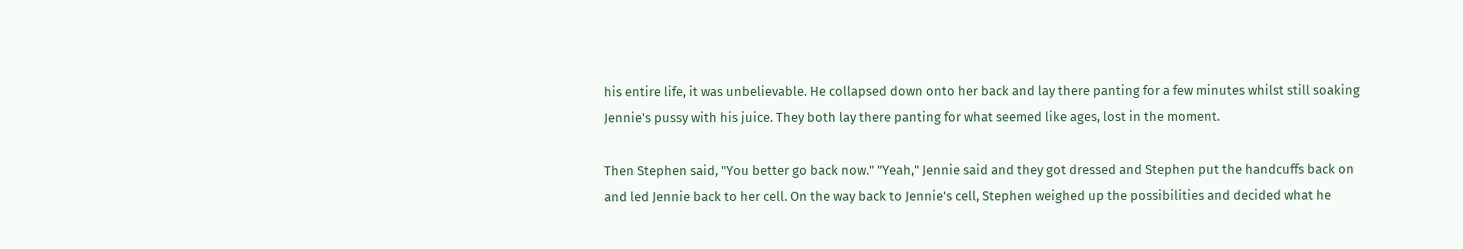his entire life, it was unbelievable. He collapsed down onto her back and lay there panting for a few minutes whilst still soaking Jennie's pussy with his juice. They both lay there panting for what seemed like ages, lost in the moment.

Then Stephen said, "You better go back now." "Yeah," Jennie said and they got dressed and Stephen put the handcuffs back on and led Jennie back to her cell. On the way back to Jennie's cell, Stephen weighed up the possibilities and decided what he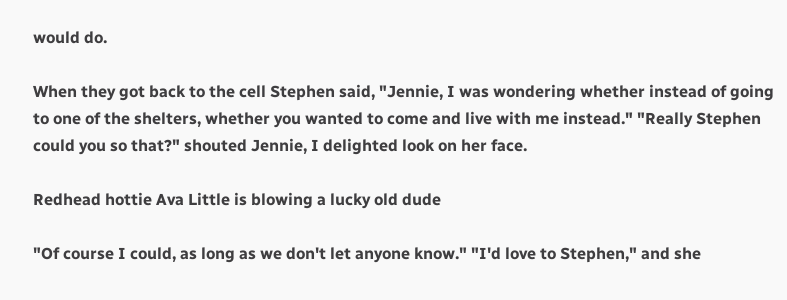would do.

When they got back to the cell Stephen said, "Jennie, I was wondering whether instead of going to one of the shelters, whether you wanted to come and live with me instead." "Really Stephen could you so that?" shouted Jennie, I delighted look on her face.

Redhead hottie Ava Little is blowing a lucky old dude

"Of course I could, as long as we don't let anyone know." "I'd love to Stephen," and she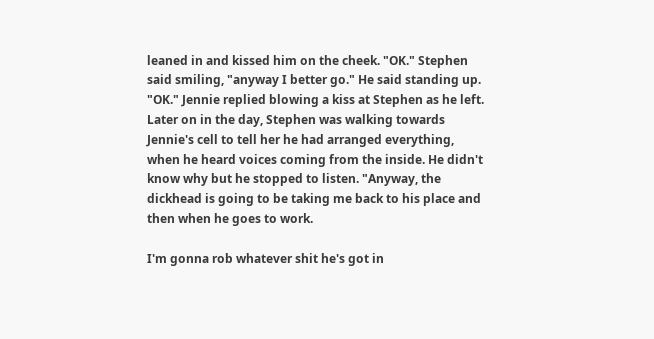leaned in and kissed him on the cheek. "OK." Stephen said smiling, "anyway I better go." He said standing up. "OK." Jennie replied blowing a kiss at Stephen as he left. Later on in the day, Stephen was walking towards Jennie's cell to tell her he had arranged everything, when he heard voices coming from the inside. He didn't know why but he stopped to listen. "Anyway, the dickhead is going to be taking me back to his place and then when he goes to work.

I'm gonna rob whatever shit he's got in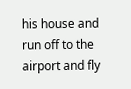his house and run off to the airport and fly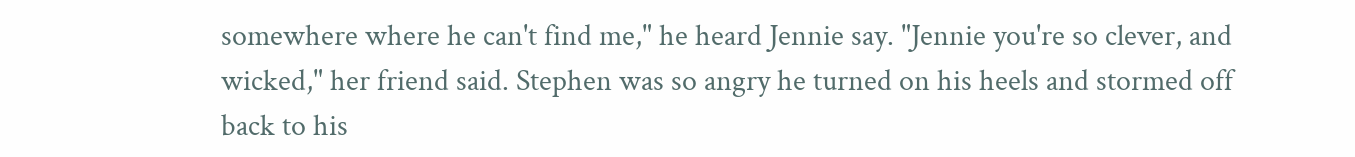somewhere where he can't find me," he heard Jennie say. "Jennie you're so clever, and wicked," her friend said. Stephen was so angry he turned on his heels and stormed off back to his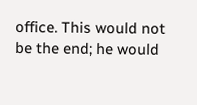office. This would not be the end; he would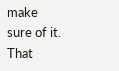make sure of it. That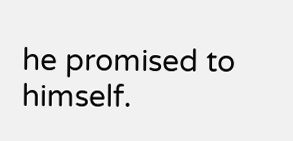he promised to himself.